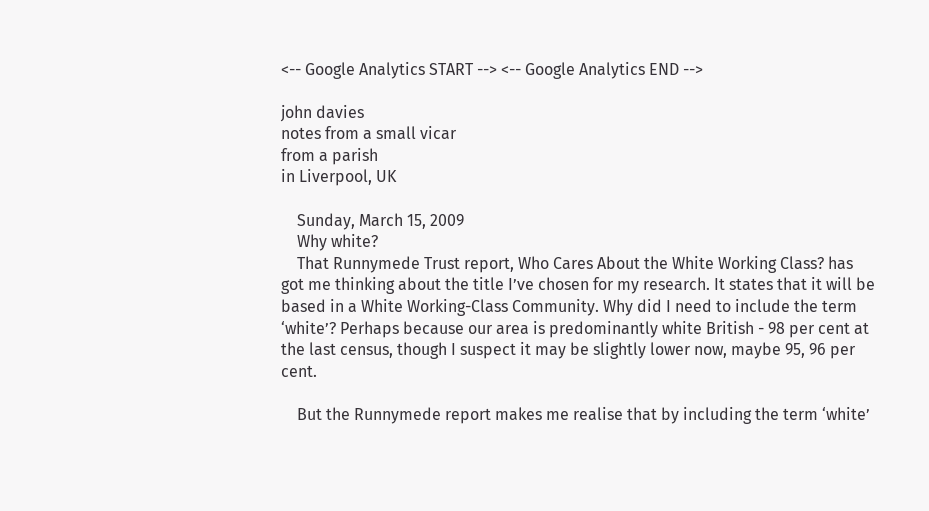<-- Google Analytics START --> <-- Google Analytics END -->

john davies
notes from a small vicar
from a parish
in Liverpool, UK

    Sunday, March 15, 2009
    Why white?
    That Runnymede Trust report, Who Cares About the White Working Class? has got me thinking about the title I’ve chosen for my research. It states that it will be based in a White Working-Class Community. Why did I need to include the term ‘white’? Perhaps because our area is predominantly white British - 98 per cent at the last census, though I suspect it may be slightly lower now, maybe 95, 96 per cent.

    But the Runnymede report makes me realise that by including the term ‘white’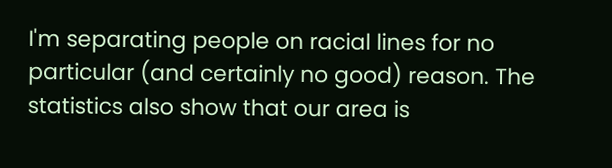I'm separating people on racial lines for no particular (and certainly no good) reason. The statistics also show that our area is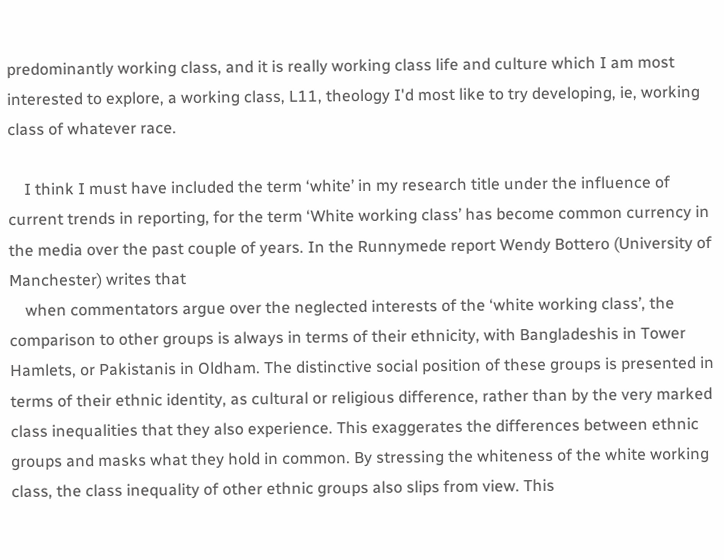predominantly working class, and it is really working class life and culture which I am most interested to explore, a working class, L11, theology I'd most like to try developing, ie, working class of whatever race.

    I think I must have included the term ‘white’ in my research title under the influence of current trends in reporting, for the term ‘White working class’ has become common currency in the media over the past couple of years. In the Runnymede report Wendy Bottero (University of Manchester) writes that
    when commentators argue over the neglected interests of the ‘white working class’, the comparison to other groups is always in terms of their ethnicity, with Bangladeshis in Tower Hamlets, or Pakistanis in Oldham. The distinctive social position of these groups is presented in terms of their ethnic identity, as cultural or religious difference, rather than by the very marked class inequalities that they also experience. This exaggerates the differences between ethnic groups and masks what they hold in common. By stressing the whiteness of the white working class, the class inequality of other ethnic groups also slips from view. This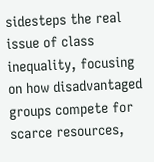sidesteps the real issue of class inequality, focusing on how disadvantaged groups compete for scarce resources,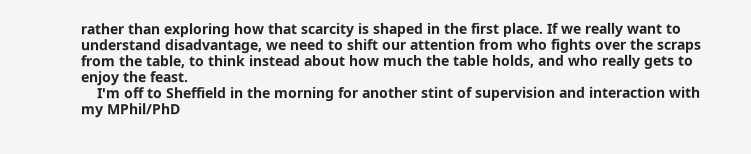rather than exploring how that scarcity is shaped in the first place. If we really want to understand disadvantage, we need to shift our attention from who fights over the scraps from the table, to think instead about how much the table holds, and who really gets to enjoy the feast.
    I'm off to Sheffield in the morning for another stint of supervision and interaction with my MPhil/PhD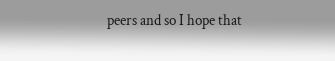peers and so I hope that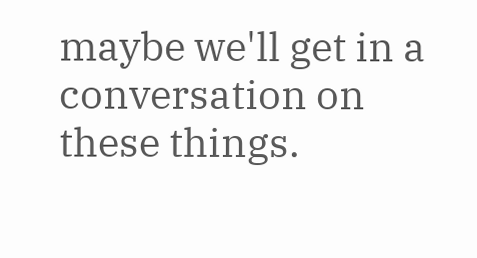maybe we'll get in a conversation on these things.